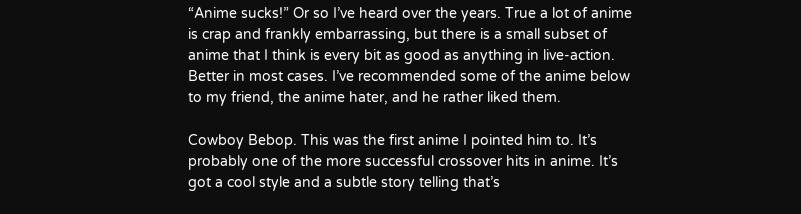“Anime sucks!” Or so I’ve heard over the years. True a lot of anime is crap and frankly embarrassing, but there is a small subset of anime that I think is every bit as good as anything in live-action. Better in most cases. I’ve recommended some of the anime below to my friend, the anime hater, and he rather liked them.

Cowboy Bebop. This was the first anime I pointed him to. It’s probably one of the more successful crossover hits in anime. It’s got a cool style and a subtle story telling that’s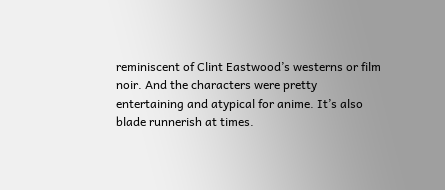reminiscent of Clint Eastwood’s westerns or film noir. And the characters were pretty entertaining and atypical for anime. It’s also blade runnerish at times.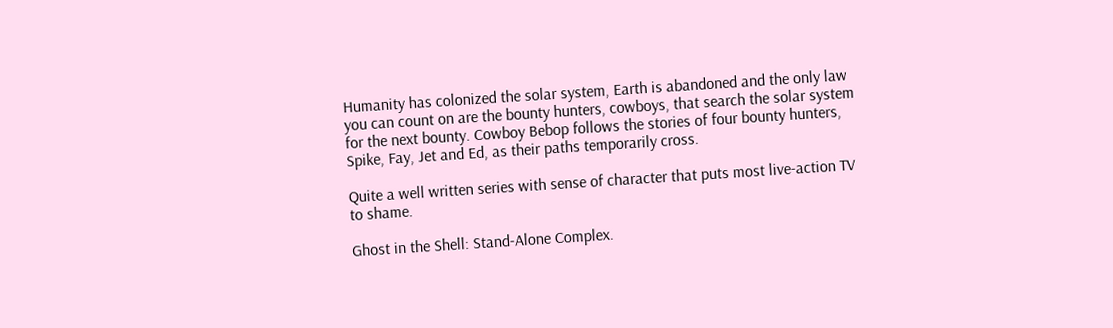Humanity has colonized the solar system, Earth is abandoned and the only law you can count on are the bounty hunters, cowboys, that search the solar system for the next bounty. Cowboy Bebop follows the stories of four bounty hunters, Spike, Fay, Jet and Ed, as their paths temporarily cross.

Quite a well written series with sense of character that puts most live-action TV to shame.

Ghost in the Shell: Stand-Alone Complex.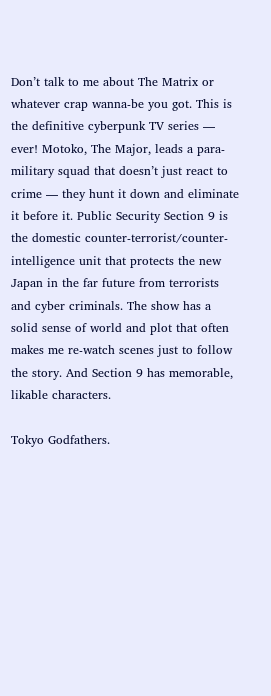Don’t talk to me about The Matrix or whatever crap wanna-be you got. This is the definitive cyberpunk TV series — ever! Motoko, The Major, leads a para-military squad that doesn’t just react to crime — they hunt it down and eliminate it before it. Public Security Section 9 is the domestic counter-terrorist/counter-intelligence unit that protects the new Japan in the far future from terrorists and cyber criminals. The show has a solid sense of world and plot that often makes me re-watch scenes just to follow the story. And Section 9 has memorable, likable characters.

Tokyo Godfathers.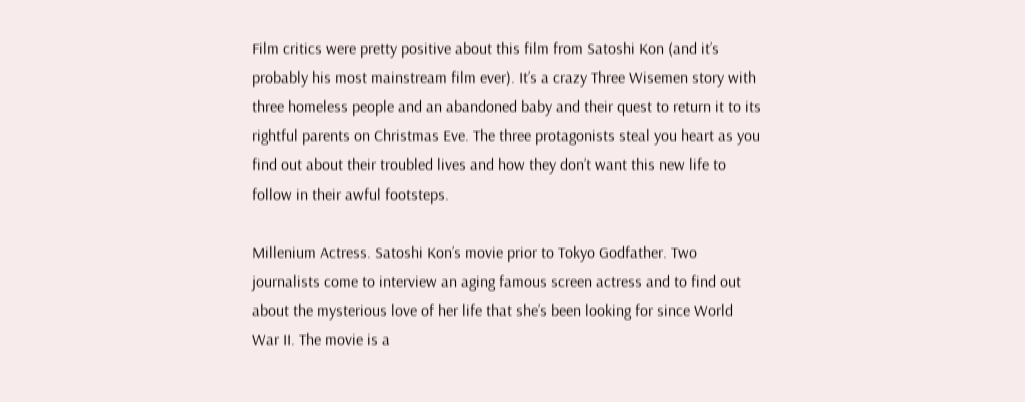Film critics were pretty positive about this film from Satoshi Kon (and it’s probably his most mainstream film ever). It’s a crazy Three Wisemen story with three homeless people and an abandoned baby and their quest to return it to its rightful parents on Christmas Eve. The three protagonists steal you heart as you find out about their troubled lives and how they don’t want this new life to follow in their awful footsteps.

Millenium Actress. Satoshi Kon’s movie prior to Tokyo Godfather. Two journalists come to interview an aging famous screen actress and to find out about the mysterious love of her life that she’s been looking for since World War II. The movie is a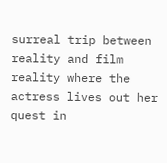surreal trip between reality and film reality where the actress lives out her quest in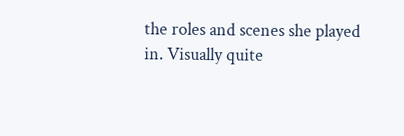the roles and scenes she played in. Visually quite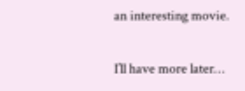an interesting movie.

I’ll have more later…